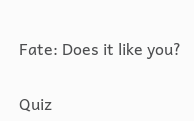Fate: Does it like you?

Quiz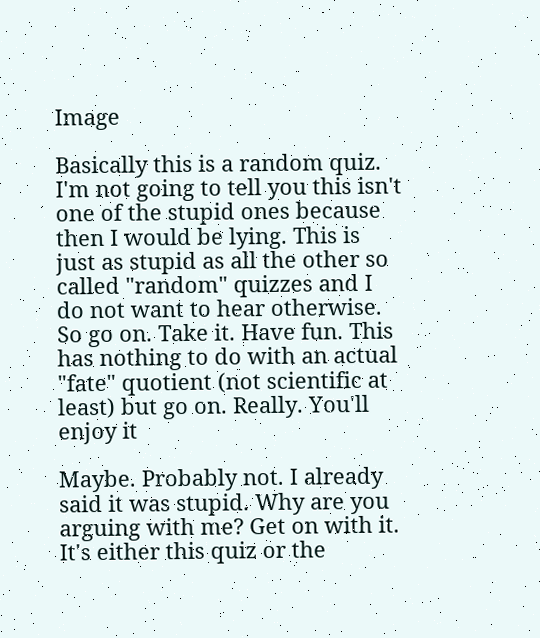Image

Basically this is a random quiz. I'm not going to tell you this isn't one of the stupid ones because then I would be lying. This is just as stupid as all the other so called "random" quizzes and I do not want to hear otherwise. So go on. Take it. Have fun. This has nothing to do with an actual "fate" quotient (not scientific at least) but go on. Really. You'll enjoy it

Maybe. Probably not. I already said it was stupid. Why are you arguing with me? Get on with it. It's either this quiz or the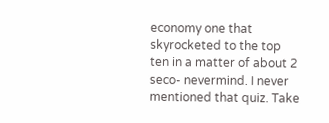economy one that skyrocketed to the top ten in a matter of about 2 seco- nevermind. I never mentioned that quiz. Take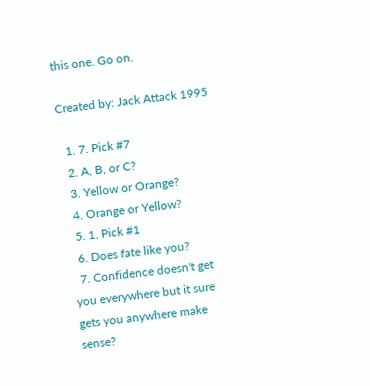this one. Go on.

Created by: Jack Attack 1995

  1. 7. Pick #7
  2. A, B, or C?
  3. Yellow or Orange?
  4. Orange or Yellow?
  5. 1. Pick #1
  6. Does fate like you?
  7. Confidence doesn't get you everywhere but it sure gets you anywhere make sense?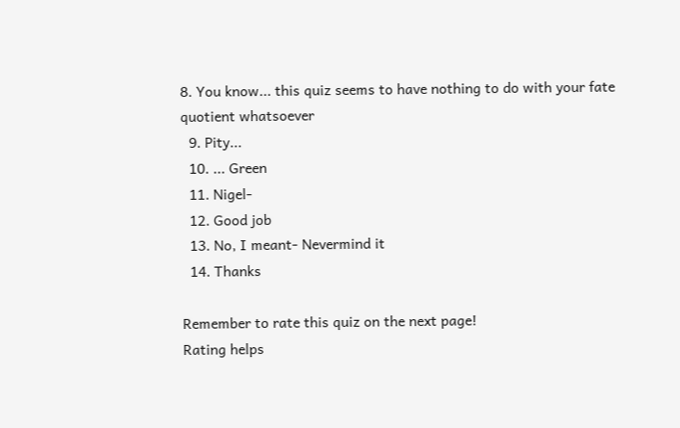8. You know... this quiz seems to have nothing to do with your fate quotient whatsoever
  9. Pity...
  10. ... Green
  11. Nigel-
  12. Good job
  13. No, I meant- Nevermind it
  14. Thanks

Remember to rate this quiz on the next page!
Rating helps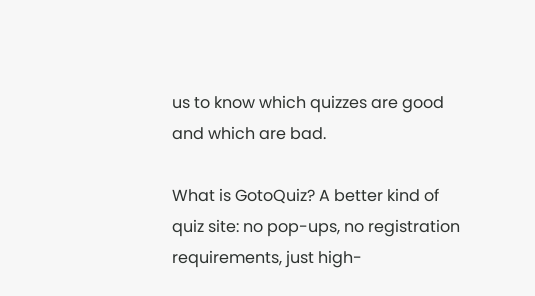us to know which quizzes are good and which are bad.

What is GotoQuiz? A better kind of quiz site: no pop-ups, no registration requirements, just high-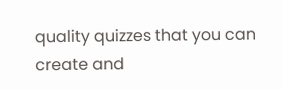quality quizzes that you can create and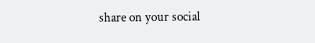share on your social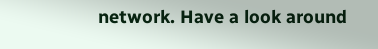network. Have a look around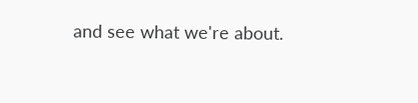and see what we're about.